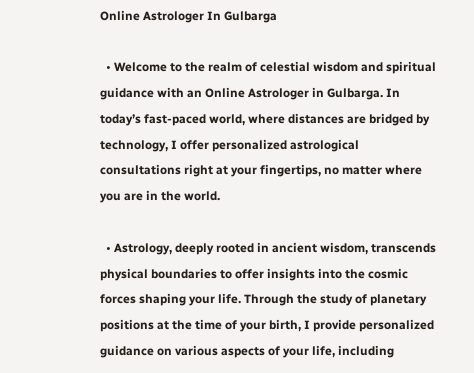Online Astrologer In Gulbarga

  • Welcome to the realm of celestial wisdom and spiritual guidance with an Online Astrologer in Gulbarga. In today’s fast-paced world, where distances are bridged by technology, I offer personalized astrological consultations right at your fingertips, no matter where you are in the world.

  • Astrology, deeply rooted in ancient wisdom, transcends physical boundaries to offer insights into the cosmic forces shaping your life. Through the study of planetary positions at the time of your birth, I provide personalized guidance on various aspects of your life, including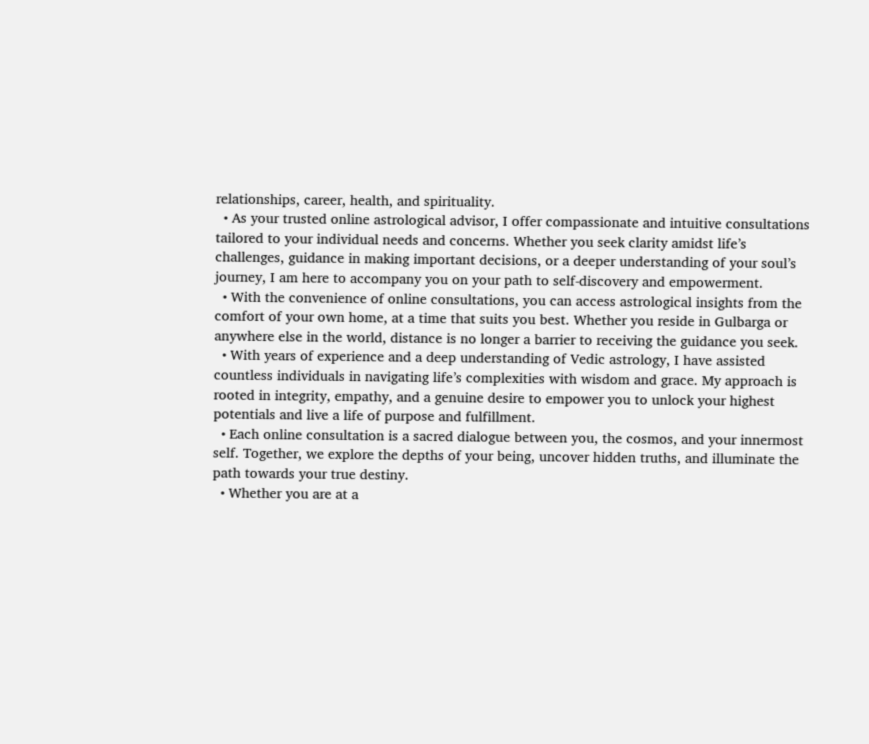relationships, career, health, and spirituality.
  • As your trusted online astrological advisor, I offer compassionate and intuitive consultations tailored to your individual needs and concerns. Whether you seek clarity amidst life’s challenges, guidance in making important decisions, or a deeper understanding of your soul’s journey, I am here to accompany you on your path to self-discovery and empowerment.
  • With the convenience of online consultations, you can access astrological insights from the comfort of your own home, at a time that suits you best. Whether you reside in Gulbarga or anywhere else in the world, distance is no longer a barrier to receiving the guidance you seek.
  • With years of experience and a deep understanding of Vedic astrology, I have assisted countless individuals in navigating life’s complexities with wisdom and grace. My approach is rooted in integrity, empathy, and a genuine desire to empower you to unlock your highest potentials and live a life of purpose and fulfillment.
  • Each online consultation is a sacred dialogue between you, the cosmos, and your innermost self. Together, we explore the depths of your being, uncover hidden truths, and illuminate the path towards your true destiny.
  • Whether you are at a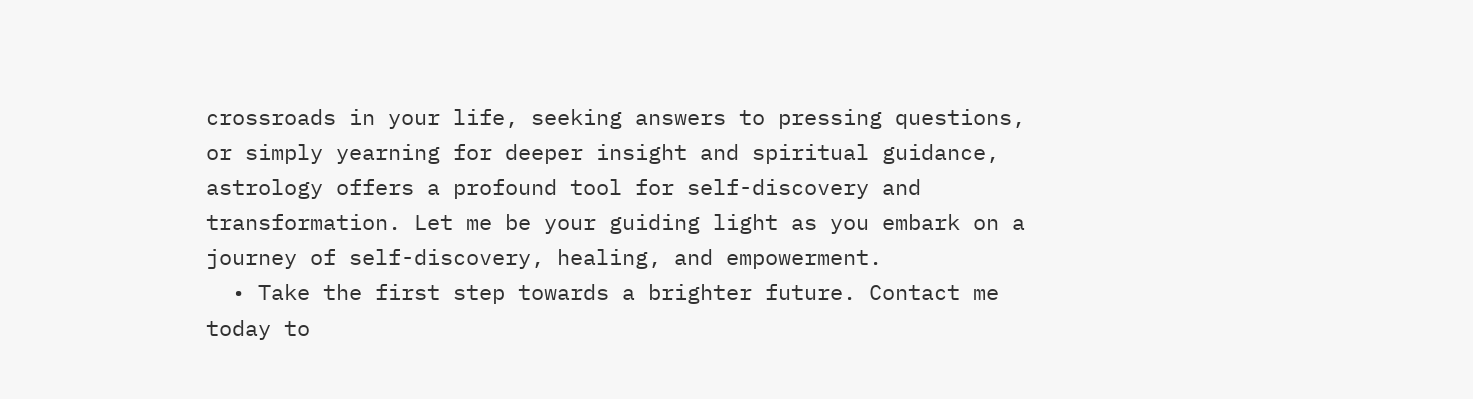crossroads in your life, seeking answers to pressing questions, or simply yearning for deeper insight and spiritual guidance, astrology offers a profound tool for self-discovery and transformation. Let me be your guiding light as you embark on a journey of self-discovery, healing, and empowerment.
  • Take the first step towards a brighter future. Contact me today to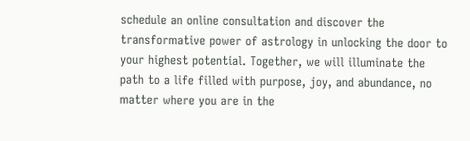schedule an online consultation and discover the transformative power of astrology in unlocking the door to your highest potential. Together, we will illuminate the path to a life filled with purpose, joy, and abundance, no matter where you are in the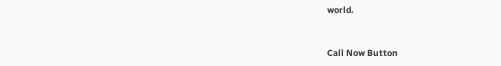world.


Call Now Button